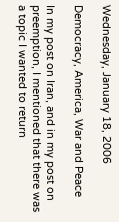Wednesday, January 18, 2006

Democracy, America, War and Peace

In my post on Iran, and in my post on preemption, I mentioned that there was a topic I wanted to return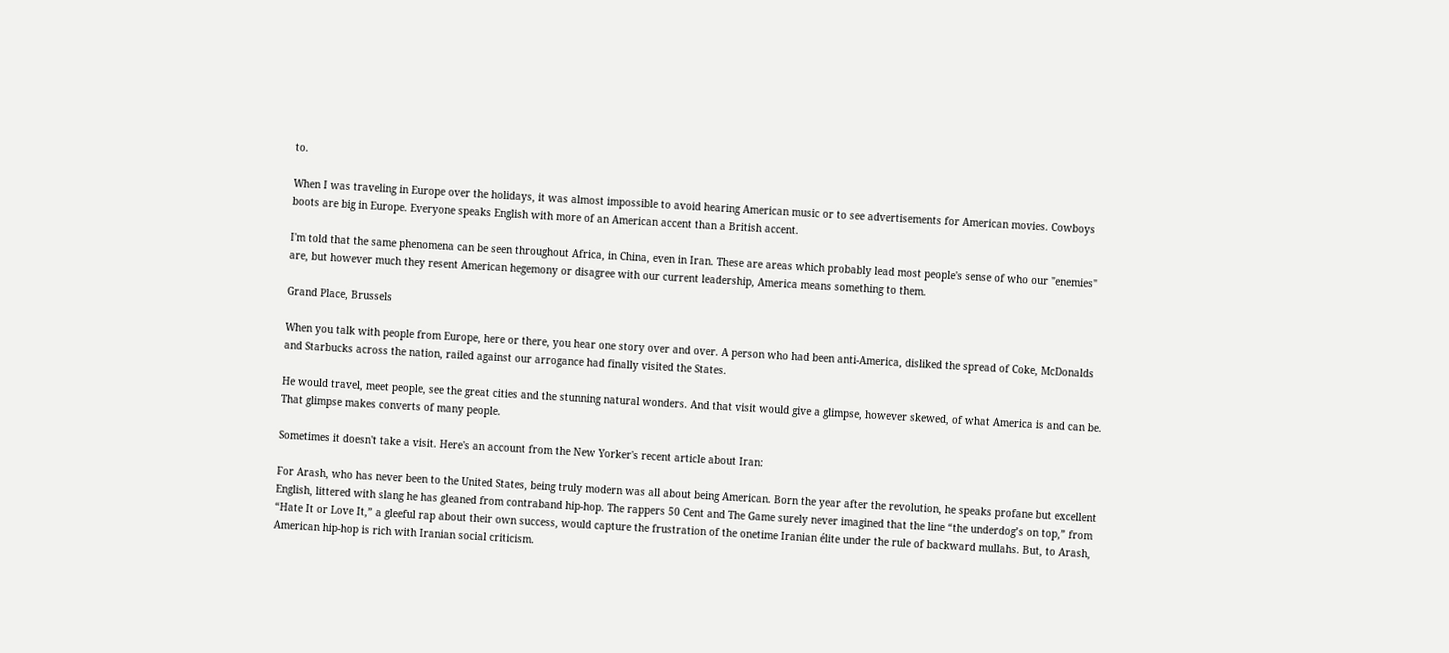to.

When I was traveling in Europe over the holidays, it was almost impossible to avoid hearing American music or to see advertisements for American movies. Cowboys boots are big in Europe. Everyone speaks English with more of an American accent than a British accent.

I'm told that the same phenomena can be seen throughout Africa, in China, even in Iran. These are areas which probably lead most people's sense of who our "enemies" are, but however much they resent American hegemony or disagree with our current leadership, America means something to them.

Grand Place, Brussels

When you talk with people from Europe, here or there, you hear one story over and over. A person who had been anti-America, disliked the spread of Coke, McDonalds and Starbucks across the nation, railed against our arrogance had finally visited the States.

He would travel, meet people, see the great cities and the stunning natural wonders. And that visit would give a glimpse, however skewed, of what America is and can be. That glimpse makes converts of many people.

Sometimes it doesn't take a visit. Here's an account from the New Yorker's recent article about Iran:

For Arash, who has never been to the United States, being truly modern was all about being American. Born the year after the revolution, he speaks profane but excellent English, littered with slang he has gleaned from contraband hip-hop. The rappers 50 Cent and The Game surely never imagined that the line “the underdog’s on top,” from “Hate It or Love It,” a gleeful rap about their own success, would capture the frustration of the onetime Iranian élite under the rule of backward mullahs. But, to Arash, American hip-hop is rich with Iranian social criticism.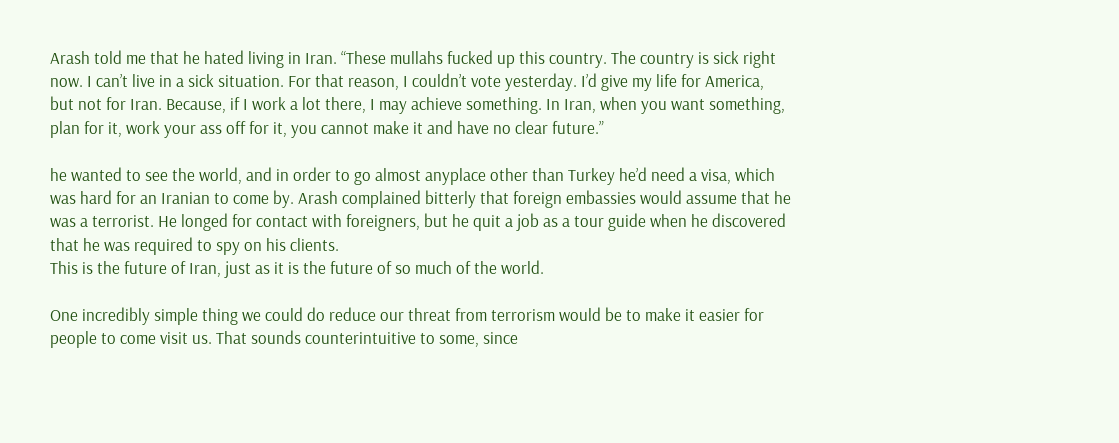Arash told me that he hated living in Iran. “These mullahs fucked up this country. The country is sick right now. I can’t live in a sick situation. For that reason, I couldn’t vote yesterday. I’d give my life for America, but not for Iran. Because, if I work a lot there, I may achieve something. In Iran, when you want something, plan for it, work your ass off for it, you cannot make it and have no clear future.”

he wanted to see the world, and in order to go almost anyplace other than Turkey he’d need a visa, which was hard for an Iranian to come by. Arash complained bitterly that foreign embassies would assume that he was a terrorist. He longed for contact with foreigners, but he quit a job as a tour guide when he discovered that he was required to spy on his clients.
This is the future of Iran, just as it is the future of so much of the world.

One incredibly simple thing we could do reduce our threat from terrorism would be to make it easier for people to come visit us. That sounds counterintuitive to some, since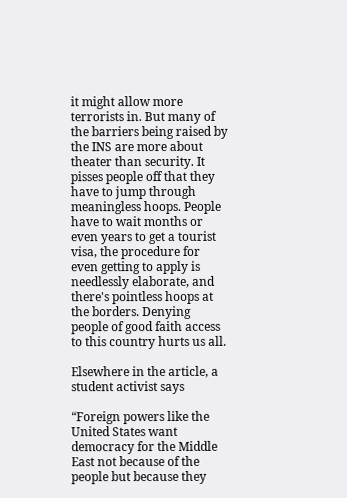it might allow more terrorists in. But many of the barriers being raised by the INS are more about theater than security. It pisses people off that they have to jump through meaningless hoops. People have to wait months or even years to get a tourist visa, the procedure for even getting to apply is needlessly elaborate, and there's pointless hoops at the borders. Denying people of good faith access to this country hurts us all.

Elsewhere in the article, a student activist says

“Foreign powers like the United States want democracy for the Middle East not because of the people but because they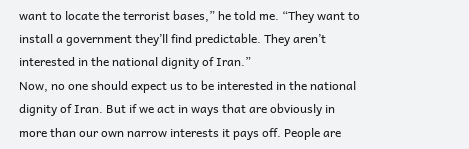want to locate the terrorist bases,” he told me. “They want to install a government they’ll find predictable. They aren’t interested in the national dignity of Iran.”
Now, no one should expect us to be interested in the national dignity of Iran. But if we act in ways that are obviously in more than our own narrow interests it pays off. People are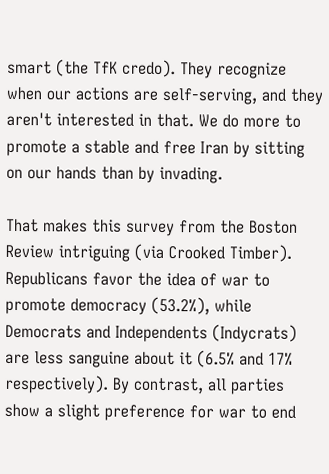smart (the TfK credo). They recognize when our actions are self-serving, and they aren't interested in that. We do more to promote a stable and free Iran by sitting on our hands than by invading.

That makes this survey from the Boston Review intriguing (via Crooked Timber). Republicans favor the idea of war to promote democracy (53.2%), while Democrats and Independents (Indycrats) are less sanguine about it (6.5% and 17% respectively). By contrast, all parties show a slight preference for war to end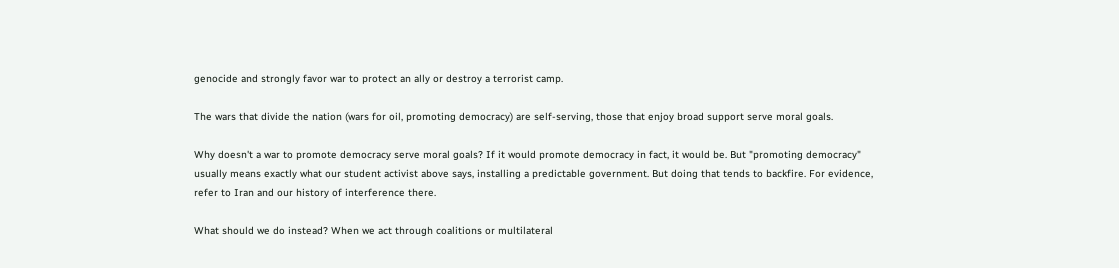genocide and strongly favor war to protect an ally or destroy a terrorist camp.

The wars that divide the nation (wars for oil, promoting democracy) are self-serving, those that enjoy broad support serve moral goals.

Why doesn't a war to promote democracy serve moral goals? If it would promote democracy in fact, it would be. But "promoting democracy" usually means exactly what our student activist above says, installing a predictable government. But doing that tends to backfire. For evidence, refer to Iran and our history of interference there.

What should we do instead? When we act through coalitions or multilateral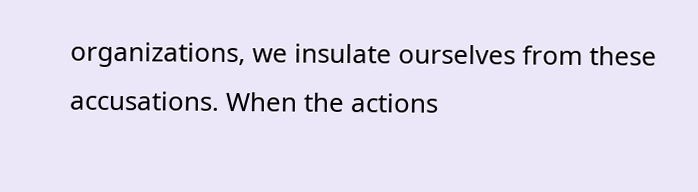organizations, we insulate ourselves from these accusations. When the actions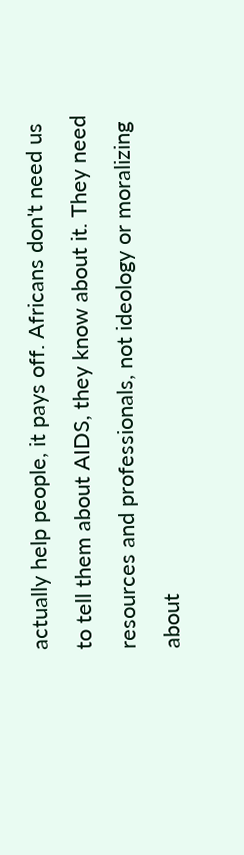actually help people, it pays off. Africans don't need us to tell them about AIDS, they know about it. They need resources and professionals, not ideology or moralizing about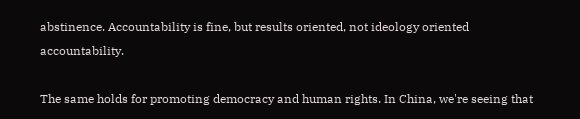abstinence. Accountability is fine, but results oriented, not ideology oriented accountability.

The same holds for promoting democracy and human rights. In China, we're seeing that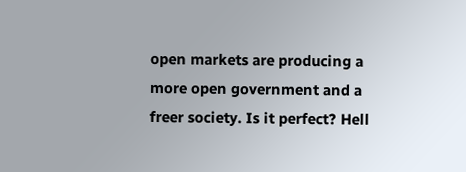open markets are producing a more open government and a freer society. Is it perfect? Hell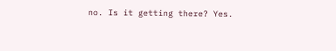no. Is it getting there? Yes.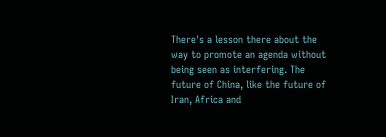There's a lesson there about the way to promote an agenda without being seen as interfering. The future of China, like the future of Iran, Africa and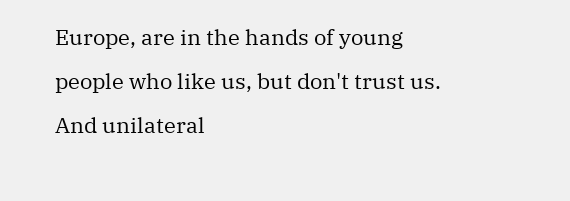Europe, are in the hands of young people who like us, but don't trust us. And unilateral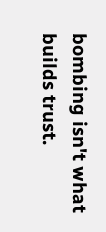bombing isn't what builds trust.